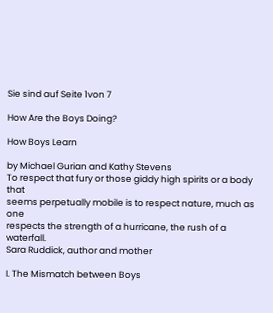Sie sind auf Seite 1von 7

How Are the Boys Doing?

How Boys Learn

by Michael Gurian and Kathy Stevens
To respect that fury or those giddy high spirits or a body that
seems perpetually mobile is to respect nature, much as one
respects the strength of a hurricane, the rush of a waterfall.
Sara Ruddick, author and mother

I. The Mismatch between Boys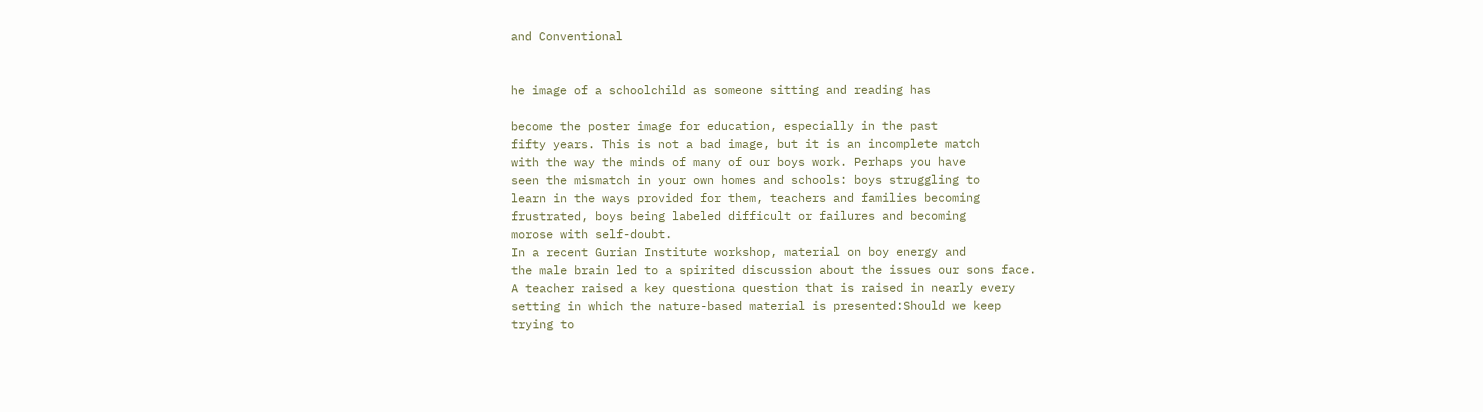and Conventional


he image of a schoolchild as someone sitting and reading has

become the poster image for education, especially in the past
fifty years. This is not a bad image, but it is an incomplete match
with the way the minds of many of our boys work. Perhaps you have
seen the mismatch in your own homes and schools: boys struggling to
learn in the ways provided for them, teachers and families becoming
frustrated, boys being labeled difficult or failures and becoming
morose with self-doubt.
In a recent Gurian Institute workshop, material on boy energy and
the male brain led to a spirited discussion about the issues our sons face.
A teacher raised a key questiona question that is raised in nearly every
setting in which the nature-based material is presented:Should we keep
trying to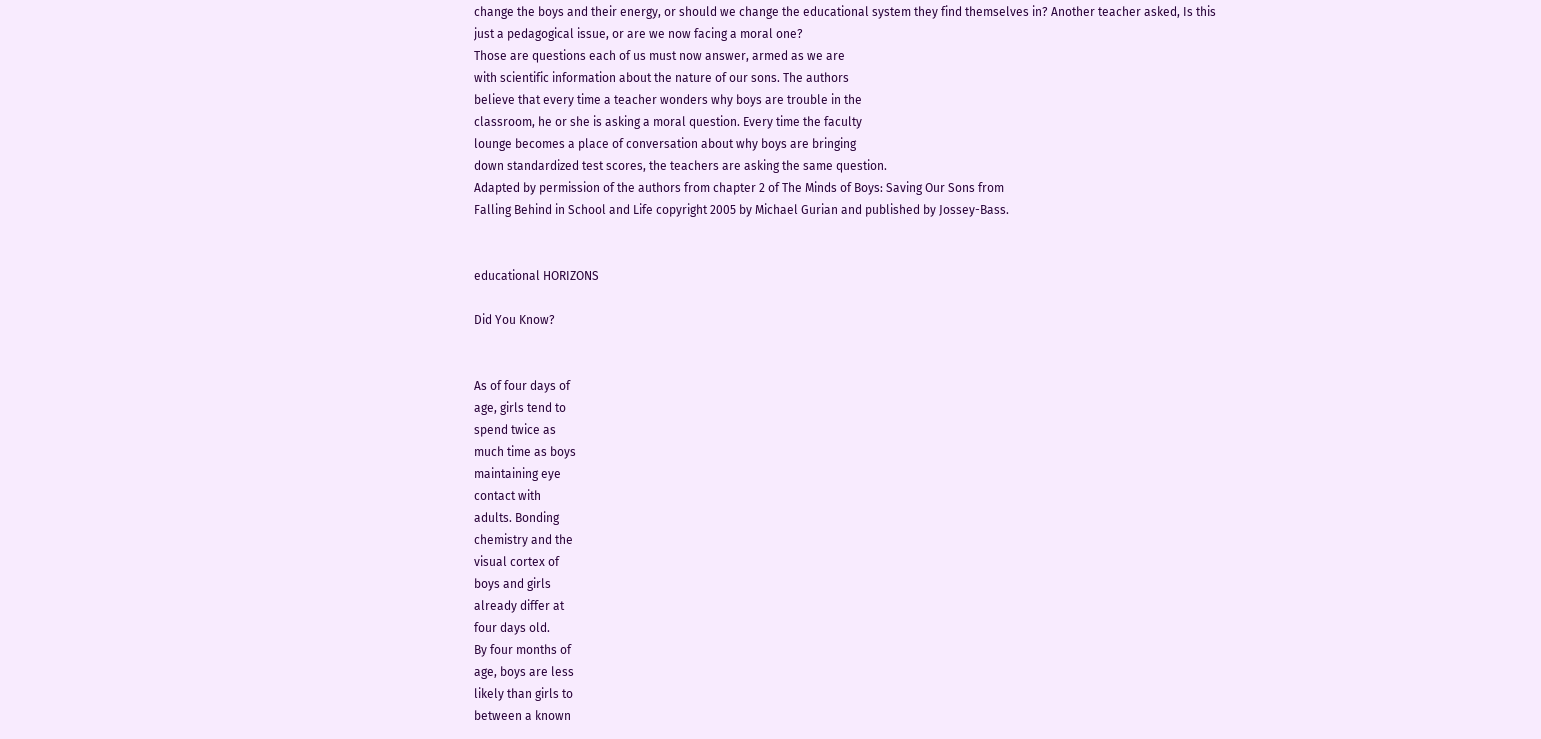change the boys and their energy, or should we change the educational system they find themselves in? Another teacher asked, Is this
just a pedagogical issue, or are we now facing a moral one?
Those are questions each of us must now answer, armed as we are
with scientific information about the nature of our sons. The authors
believe that every time a teacher wonders why boys are trouble in the
classroom, he or she is asking a moral question. Every time the faculty
lounge becomes a place of conversation about why boys are bringing
down standardized test scores, the teachers are asking the same question.
Adapted by permission of the authors from chapter 2 of The Minds of Boys: Saving Our Sons from
Falling Behind in School and Life copyright 2005 by Michael Gurian and published by Jossey-Bass.


educational HORIZONS

Did You Know?


As of four days of
age, girls tend to
spend twice as
much time as boys
maintaining eye
contact with
adults. Bonding
chemistry and the
visual cortex of
boys and girls
already differ at
four days old.
By four months of
age, boys are less
likely than girls to
between a known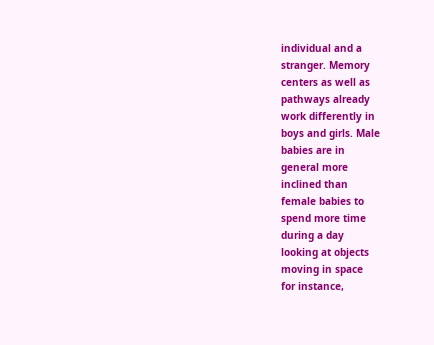individual and a
stranger. Memory
centers as well as
pathways already
work differently in
boys and girls. Male
babies are in
general more
inclined than
female babies to
spend more time
during a day
looking at objects
moving in space
for instance,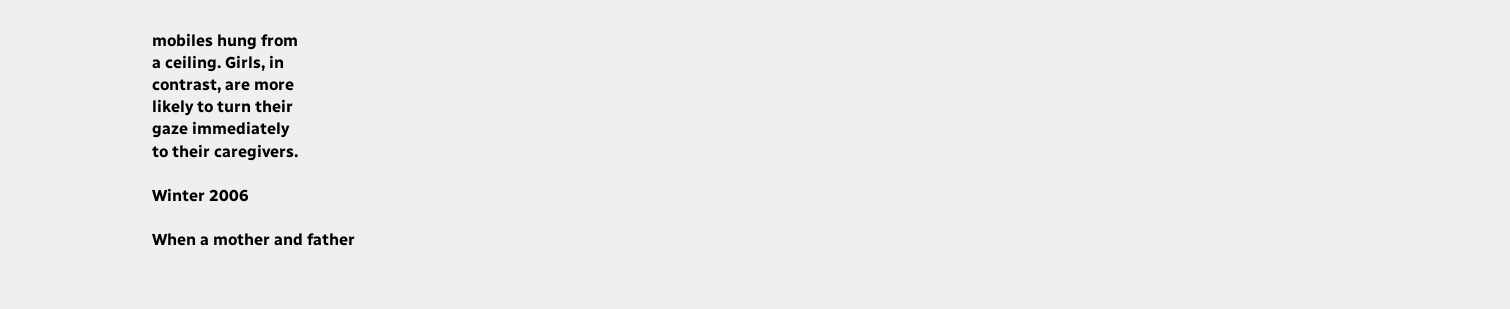mobiles hung from
a ceiling. Girls, in
contrast, are more
likely to turn their
gaze immediately
to their caregivers.

Winter 2006

When a mother and father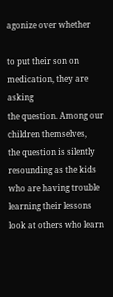agonize over whether

to put their son on medication, they are asking
the question. Among our children themselves,
the question is silently resounding as the kids
who are having trouble learning their lessons
look at others who learn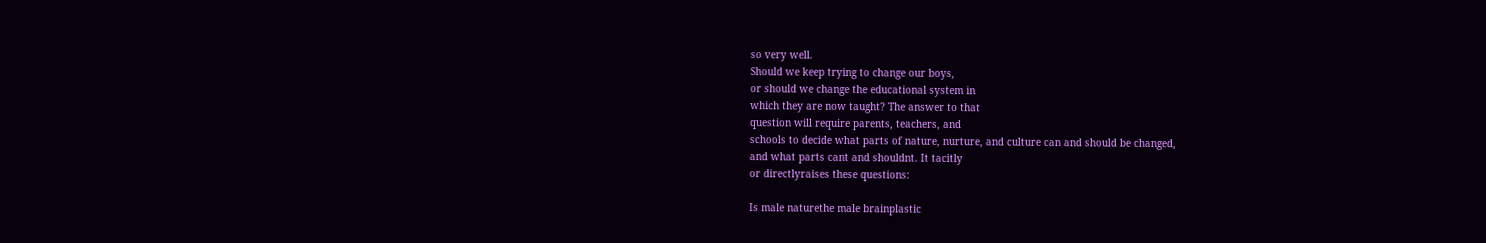so very well.
Should we keep trying to change our boys,
or should we change the educational system in
which they are now taught? The answer to that
question will require parents, teachers, and
schools to decide what parts of nature, nurture, and culture can and should be changed,
and what parts cant and shouldnt. It tacitly
or directlyraises these questions:

Is male naturethe male brainplastic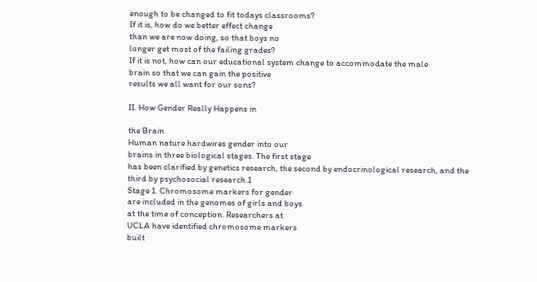enough to be changed to fit todays classrooms?
If it is, how do we better effect change
than we are now doing, so that boys no
longer get most of the failing grades?
If it is not, how can our educational system change to accommodate the male
brain so that we can gain the positive
results we all want for our sons?

II. How Gender Really Happens in

the Brain
Human nature hardwires gender into our
brains in three biological stages. The first stage
has been clarified by genetics research, the second by endocrinological research, and the
third by psychosocial research.1
Stage 1. Chromosome markers for gender
are included in the genomes of girls and boys
at the time of conception. Researchers at
UCLA have identified chromosome markers
built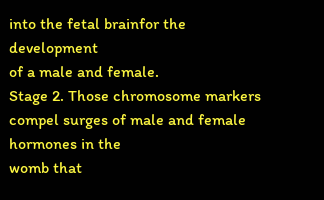into the fetal brainfor the development
of a male and female.
Stage 2. Those chromosome markers compel surges of male and female hormones in the
womb that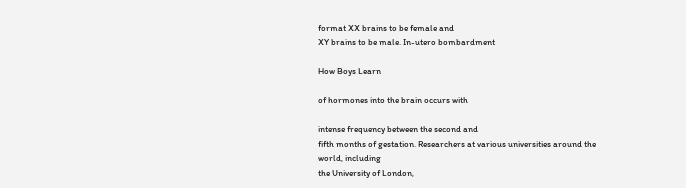format XX brains to be female and
XY brains to be male. In-utero bombardment

How Boys Learn

of hormones into the brain occurs with

intense frequency between the second and
fifth months of gestation. Researchers at various universities around the world, including
the University of London,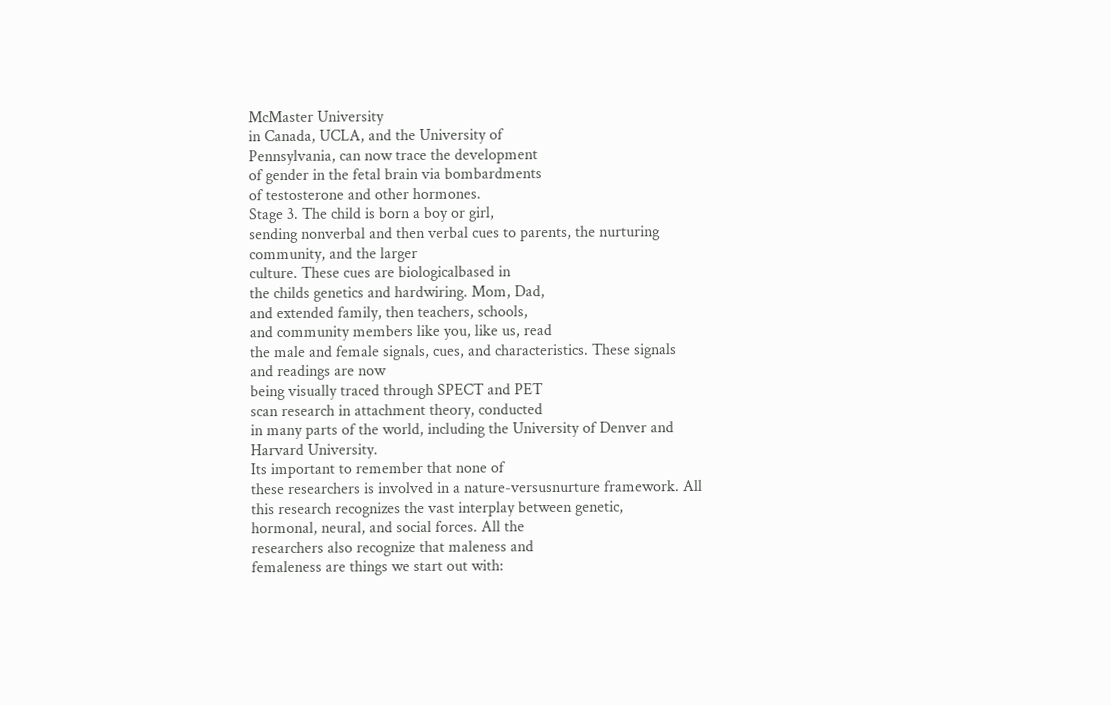McMaster University
in Canada, UCLA, and the University of
Pennsylvania, can now trace the development
of gender in the fetal brain via bombardments
of testosterone and other hormones.
Stage 3. The child is born a boy or girl,
sending nonverbal and then verbal cues to parents, the nurturing community, and the larger
culture. These cues are biologicalbased in
the childs genetics and hardwiring. Mom, Dad,
and extended family, then teachers, schools,
and community members like you, like us, read
the male and female signals, cues, and characteristics. These signals and readings are now
being visually traced through SPECT and PET
scan research in attachment theory, conducted
in many parts of the world, including the University of Denver and Harvard University.
Its important to remember that none of
these researchers is involved in a nature-versusnurture framework. All this research recognizes the vast interplay between genetic,
hormonal, neural, and social forces. All the
researchers also recognize that maleness and
femaleness are things we start out with: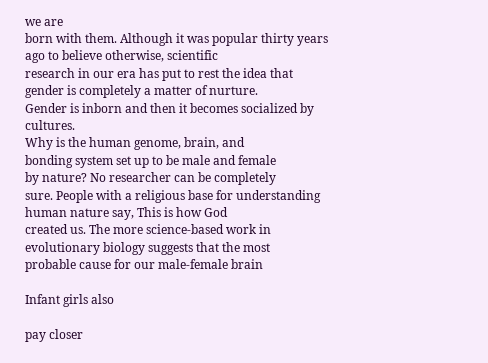we are
born with them. Although it was popular thirty years ago to believe otherwise, scientific
research in our era has put to rest the idea that
gender is completely a matter of nurture.
Gender is inborn and then it becomes socialized by cultures.
Why is the human genome, brain, and
bonding system set up to be male and female
by nature? No researcher can be completely
sure. People with a religious base for understanding human nature say, This is how God
created us. The more science-based work in
evolutionary biology suggests that the most
probable cause for our male-female brain

Infant girls also

pay closer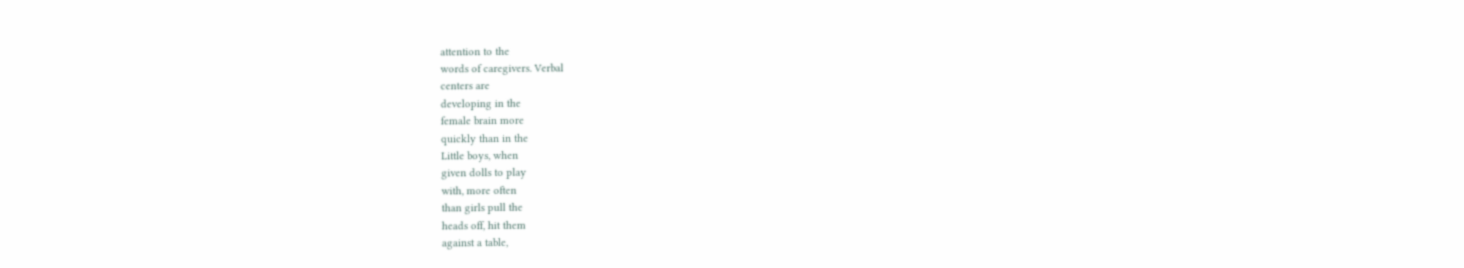attention to the
words of caregivers. Verbal
centers are
developing in the
female brain more
quickly than in the
Little boys, when
given dolls to play
with, more often
than girls pull the
heads off, hit them
against a table,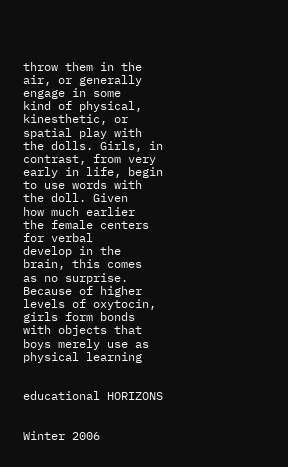throw them in the
air, or generally
engage in some
kind of physical,
kinesthetic, or
spatial play with
the dolls. Girls, in
contrast, from very
early in life, begin
to use words with
the doll. Given
how much earlier
the female centers
for verbal
develop in the
brain, this comes
as no surprise.
Because of higher
levels of oxytocin,
girls form bonds
with objects that
boys merely use as
physical learning


educational HORIZONS


Winter 2006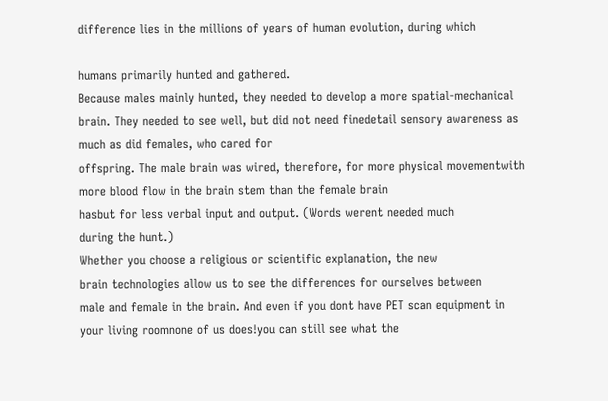difference lies in the millions of years of human evolution, during which

humans primarily hunted and gathered.
Because males mainly hunted, they needed to develop a more spatial-mechanical brain. They needed to see well, but did not need finedetail sensory awareness as much as did females, who cared for
offspring. The male brain was wired, therefore, for more physical movementwith more blood flow in the brain stem than the female brain
hasbut for less verbal input and output. (Words werent needed much
during the hunt.)
Whether you choose a religious or scientific explanation, the new
brain technologies allow us to see the differences for ourselves between
male and female in the brain. And even if you dont have PET scan equipment in your living roomnone of us does!you can still see what the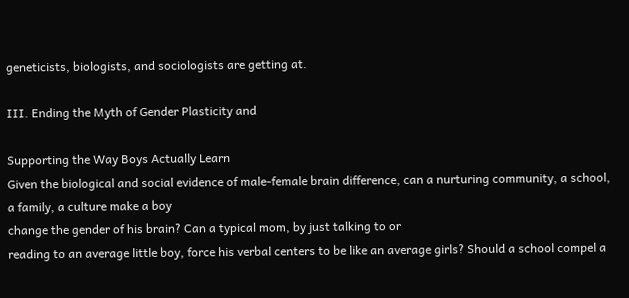geneticists, biologists, and sociologists are getting at.

III. Ending the Myth of Gender Plasticity and

Supporting the Way Boys Actually Learn
Given the biological and social evidence of male-female brain difference, can a nurturing community, a school, a family, a culture make a boy
change the gender of his brain? Can a typical mom, by just talking to or
reading to an average little boy, force his verbal centers to be like an average girls? Should a school compel a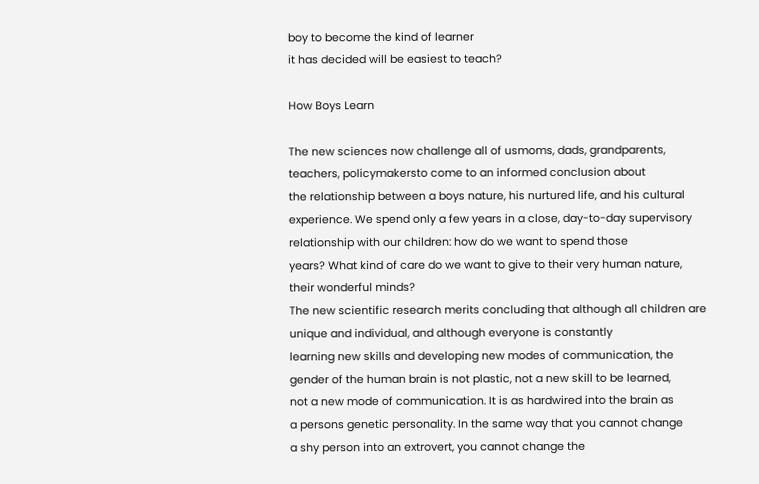boy to become the kind of learner
it has decided will be easiest to teach?

How Boys Learn

The new sciences now challenge all of usmoms, dads, grandparents, teachers, policymakersto come to an informed conclusion about
the relationship between a boys nature, his nurtured life, and his cultural experience. We spend only a few years in a close, day-to-day supervisory relationship with our children: how do we want to spend those
years? What kind of care do we want to give to their very human nature,
their wonderful minds?
The new scientific research merits concluding that although all children are unique and individual, and although everyone is constantly
learning new skills and developing new modes of communication, the
gender of the human brain is not plastic, not a new skill to be learned,
not a new mode of communication. It is as hardwired into the brain as
a persons genetic personality. In the same way that you cannot change
a shy person into an extrovert, you cannot change the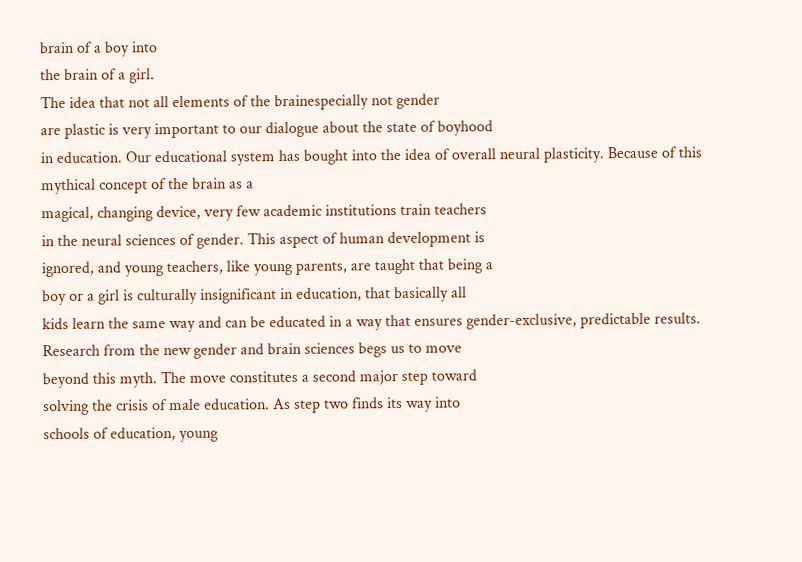brain of a boy into
the brain of a girl.
The idea that not all elements of the brainespecially not gender
are plastic is very important to our dialogue about the state of boyhood
in education. Our educational system has bought into the idea of overall neural plasticity. Because of this mythical concept of the brain as a
magical, changing device, very few academic institutions train teachers
in the neural sciences of gender. This aspect of human development is
ignored, and young teachers, like young parents, are taught that being a
boy or a girl is culturally insignificant in education, that basically all
kids learn the same way and can be educated in a way that ensures gender-exclusive, predictable results.
Research from the new gender and brain sciences begs us to move
beyond this myth. The move constitutes a second major step toward
solving the crisis of male education. As step two finds its way into
schools of education, young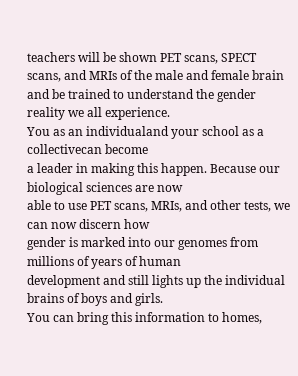teachers will be shown PET scans, SPECT
scans, and MRIs of the male and female brain and be trained to understand the gender reality we all experience.
You as an individualand your school as a collectivecan become
a leader in making this happen. Because our biological sciences are now
able to use PET scans, MRIs, and other tests, we can now discern how
gender is marked into our genomes from millions of years of human
development and still lights up the individual brains of boys and girls.
You can bring this information to homes,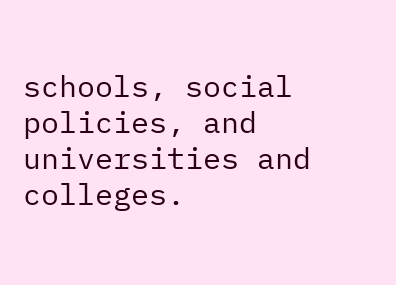schools, social policies, and universities and colleges.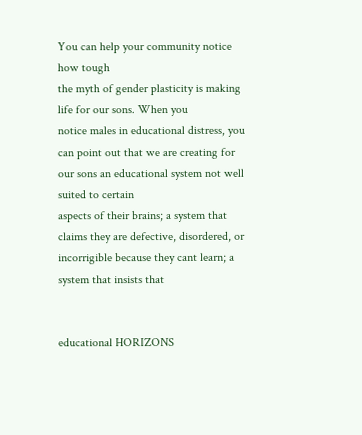You can help your community notice how tough
the myth of gender plasticity is making life for our sons. When you
notice males in educational distress, you can point out that we are creating for our sons an educational system not well suited to certain
aspects of their brains; a system that claims they are defective, disordered, or incorrigible because they cant learn; a system that insists that


educational HORIZONS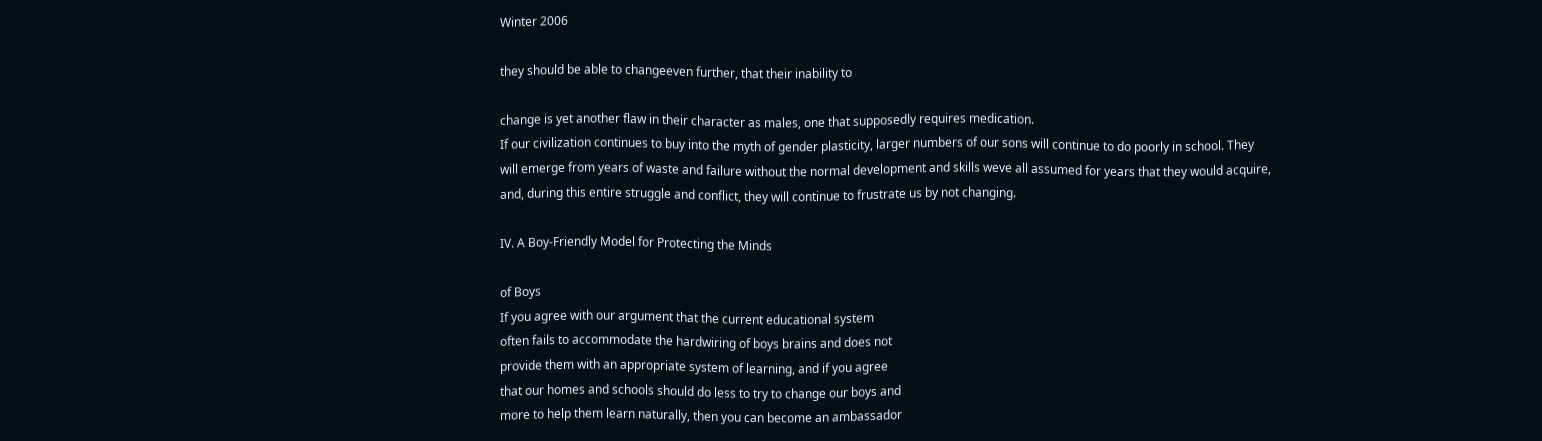Winter 2006

they should be able to changeeven further, that their inability to

change is yet another flaw in their character as males, one that supposedly requires medication.
If our civilization continues to buy into the myth of gender plasticity, larger numbers of our sons will continue to do poorly in school. They
will emerge from years of waste and failure without the normal development and skills weve all assumed for years that they would acquire,
and, during this entire struggle and conflict, they will continue to frustrate us by not changing.

IV. A Boy-Friendly Model for Protecting the Minds

of Boys
If you agree with our argument that the current educational system
often fails to accommodate the hardwiring of boys brains and does not
provide them with an appropriate system of learning, and if you agree
that our homes and schools should do less to try to change our boys and
more to help them learn naturally, then you can become an ambassador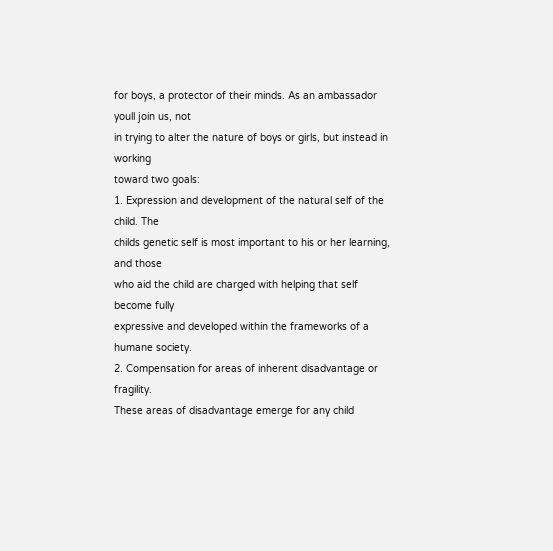for boys, a protector of their minds. As an ambassador youll join us, not
in trying to alter the nature of boys or girls, but instead in working
toward two goals:
1. Expression and development of the natural self of the child. The
childs genetic self is most important to his or her learning, and those
who aid the child are charged with helping that self become fully
expressive and developed within the frameworks of a humane society.
2. Compensation for areas of inherent disadvantage or fragility.
These areas of disadvantage emerge for any child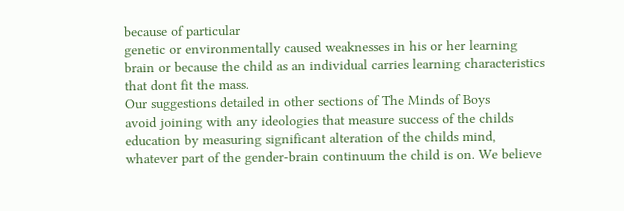because of particular
genetic or environmentally caused weaknesses in his or her learning
brain or because the child as an individual carries learning characteristics that dont fit the mass.
Our suggestions detailed in other sections of The Minds of Boys
avoid joining with any ideologies that measure success of the childs
education by measuring significant alteration of the childs mind,
whatever part of the gender-brain continuum the child is on. We believe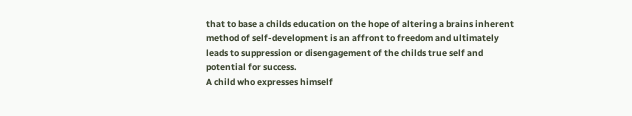that to base a childs education on the hope of altering a brains inherent method of self-development is an affront to freedom and ultimately
leads to suppression or disengagement of the childs true self and potential for success.
A child who expresses himself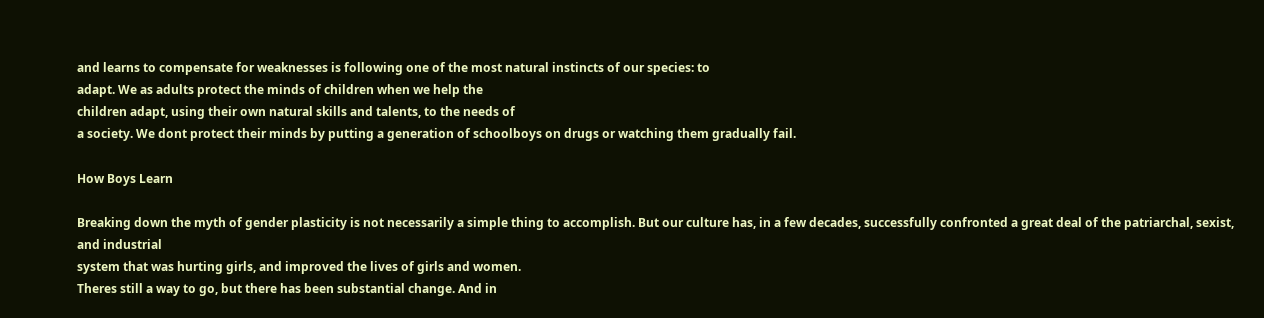and learns to compensate for weaknesses is following one of the most natural instincts of our species: to
adapt. We as adults protect the minds of children when we help the
children adapt, using their own natural skills and talents, to the needs of
a society. We dont protect their minds by putting a generation of schoolboys on drugs or watching them gradually fail.

How Boys Learn

Breaking down the myth of gender plasticity is not necessarily a simple thing to accomplish. But our culture has, in a few decades, successfully confronted a great deal of the patriarchal, sexist, and industrial
system that was hurting girls, and improved the lives of girls and women.
Theres still a way to go, but there has been substantial change. And in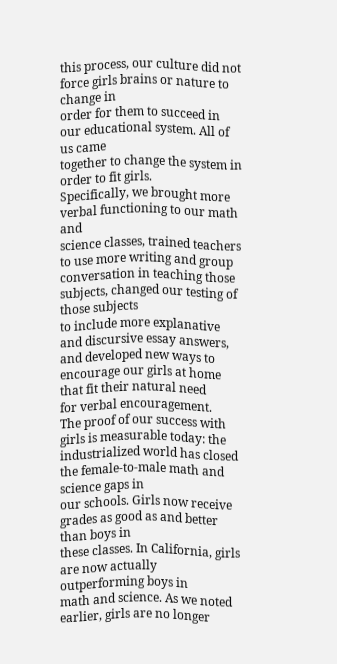this process, our culture did not force girls brains or nature to change in
order for them to succeed in our educational system. All of us came
together to change the system in order to fit girls.
Specifically, we brought more verbal functioning to our math and
science classes, trained teachers to use more writing and group conversation in teaching those subjects, changed our testing of those subjects
to include more explanative and discursive essay answers, and developed new ways to encourage our girls at home that fit their natural need
for verbal encouragement.
The proof of our success with girls is measurable today: the industrialized world has closed the female-to-male math and science gaps in
our schools. Girls now receive grades as good as and better than boys in
these classes. In California, girls are now actually outperforming boys in
math and science. As we noted earlier, girls are no longer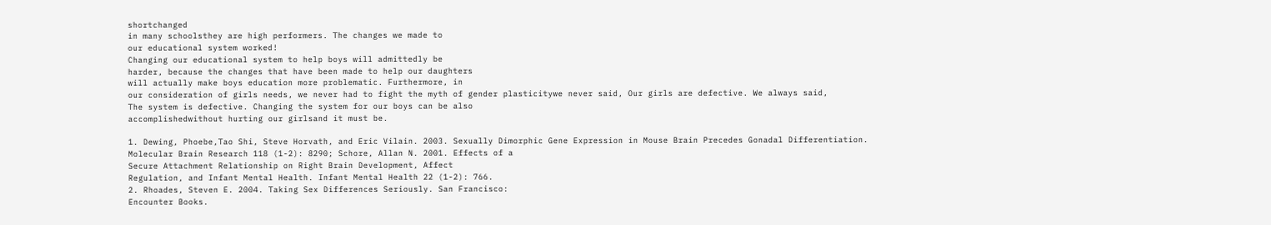shortchanged
in many schoolsthey are high performers. The changes we made to
our educational system worked!
Changing our educational system to help boys will admittedly be
harder, because the changes that have been made to help our daughters
will actually make boys education more problematic. Furthermore, in
our consideration of girls needs, we never had to fight the myth of gender plasticitywe never said, Our girls are defective. We always said,
The system is defective. Changing the system for our boys can be also
accomplishedwithout hurting our girlsand it must be.

1. Dewing, Phoebe,Tao Shi, Steve Horvath, and Eric Vilain. 2003. Sexually Dimorphic Gene Expression in Mouse Brain Precedes Gonadal Differentiation.
Molecular Brain Research 118 (1-2): 8290; Schore, Allan N. 2001. Effects of a
Secure Attachment Relationship on Right Brain Development, Affect
Regulation, and Infant Mental Health. Infant Mental Health 22 (1-2): 766.
2. Rhoades, Steven E. 2004. Taking Sex Differences Seriously. San Francisco:
Encounter Books.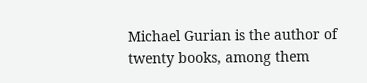Michael Gurian is the author of twenty books, among them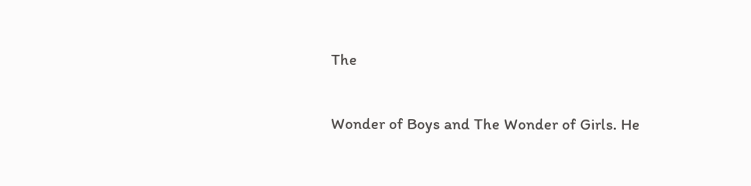The

Wonder of Boys and The Wonder of Girls. He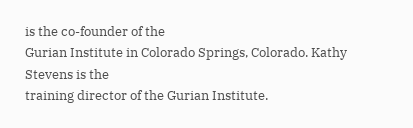is the co-founder of the
Gurian Institute in Colorado Springs, Colorado. Kathy Stevens is the
training director of the Gurian Institute.